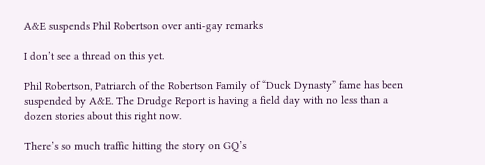A&E suspends Phil Robertson over anti-gay remarks

I don’t see a thread on this yet.

Phil Robertson, Patriarch of the Robertson Family of “Duck Dynasty” fame has been suspended by A&E. The Drudge Report is having a field day with no less than a dozen stories about this right now.

There’s so much traffic hitting the story on GQ’s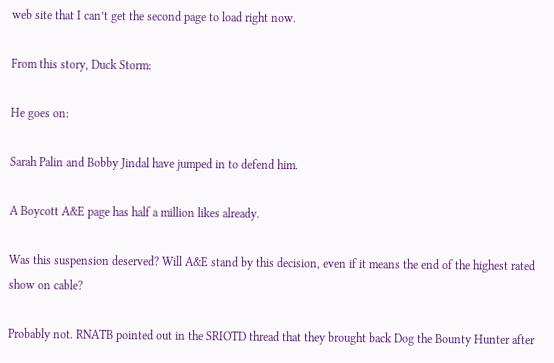web site that I can’t get the second page to load right now.

From this story, Duck Storm:

He goes on:

Sarah Palin and Bobby Jindal have jumped in to defend him.

A Boycott A&E page has half a million likes already.

Was this suspension deserved? Will A&E stand by this decision, even if it means the end of the highest rated show on cable?

Probably not. RNATB pointed out in the SRIOTD thread that they brought back Dog the Bounty Hunter after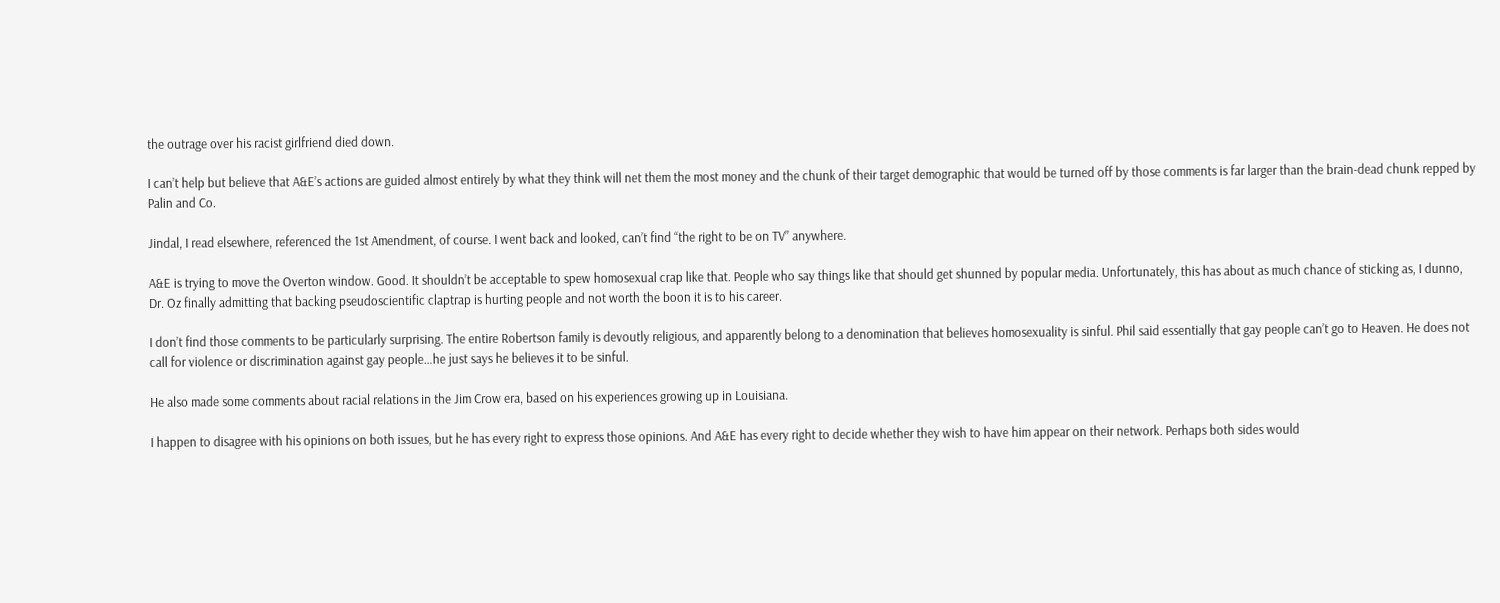the outrage over his racist girlfriend died down.

I can’t help but believe that A&E’s actions are guided almost entirely by what they think will net them the most money and the chunk of their target demographic that would be turned off by those comments is far larger than the brain-dead chunk repped by Palin and Co.

Jindal, I read elsewhere, referenced the 1st Amendment, of course. I went back and looked, can’t find “the right to be on TV” anywhere.

A&E is trying to move the Overton window. Good. It shouldn’t be acceptable to spew homosexual crap like that. People who say things like that should get shunned by popular media. Unfortunately, this has about as much chance of sticking as, I dunno, Dr. Oz finally admitting that backing pseudoscientific claptrap is hurting people and not worth the boon it is to his career.

I don’t find those comments to be particularly surprising. The entire Robertson family is devoutly religious, and apparently belong to a denomination that believes homosexuality is sinful. Phil said essentially that gay people can’t go to Heaven. He does not call for violence or discrimination against gay people…he just says he believes it to be sinful.

He also made some comments about racial relations in the Jim Crow era, based on his experiences growing up in Louisiana.

I happen to disagree with his opinions on both issues, but he has every right to express those opinions. And A&E has every right to decide whether they wish to have him appear on their network. Perhaps both sides would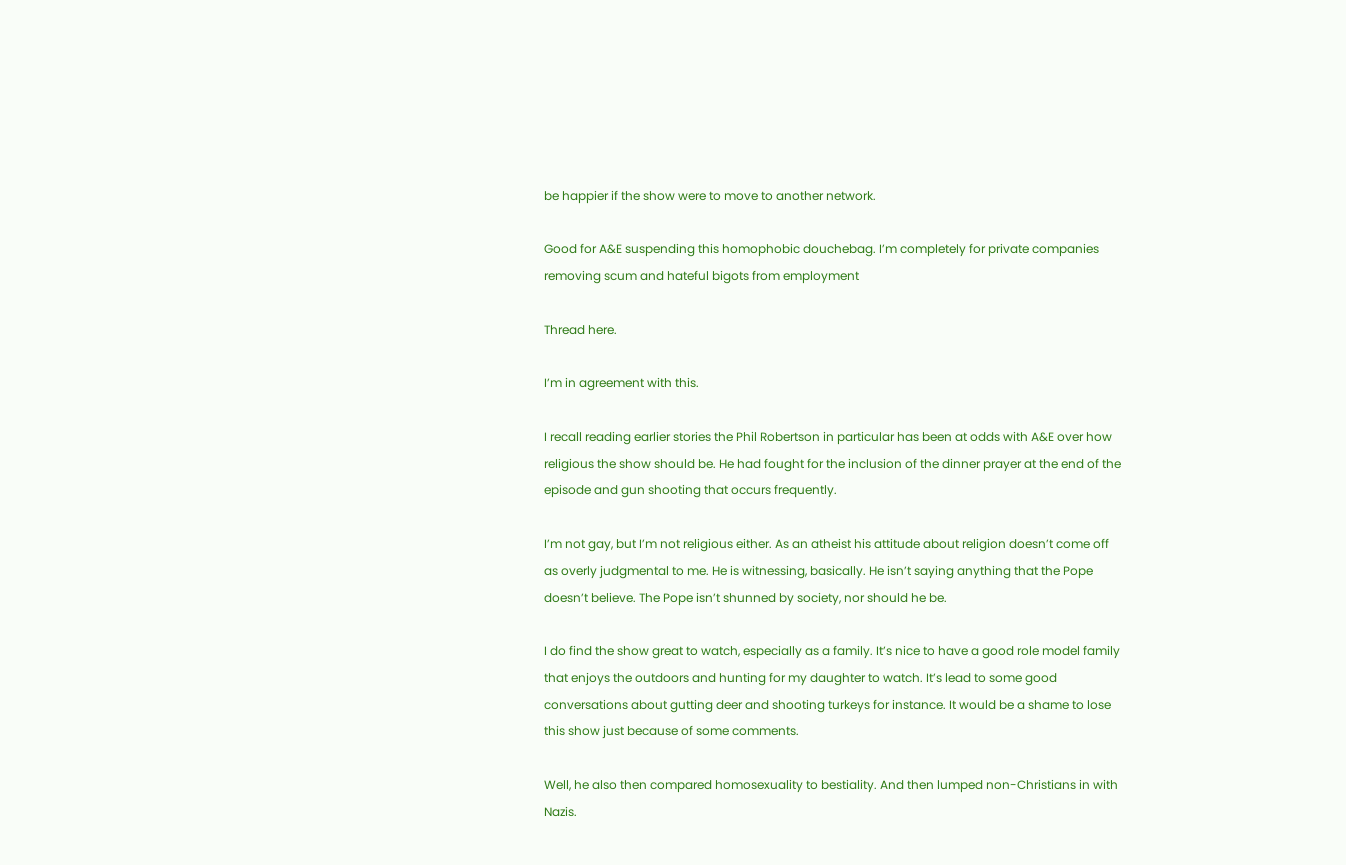be happier if the show were to move to another network.

Good for A&E suspending this homophobic douchebag. I’m completely for private companies removing scum and hateful bigots from employment

Thread here.

I’m in agreement with this.

I recall reading earlier stories the Phil Robertson in particular has been at odds with A&E over how religious the show should be. He had fought for the inclusion of the dinner prayer at the end of the episode and gun shooting that occurs frequently.

I’m not gay, but I’m not religious either. As an atheist his attitude about religion doesn’t come off as overly judgmental to me. He is witnessing, basically. He isn’t saying anything that the Pope doesn’t believe. The Pope isn’t shunned by society, nor should he be.

I do find the show great to watch, especially as a family. It’s nice to have a good role model family that enjoys the outdoors and hunting for my daughter to watch. It’s lead to some good conversations about gutting deer and shooting turkeys for instance. It would be a shame to lose this show just because of some comments.

Well, he also then compared homosexuality to bestiality. And then lumped non-Christians in with Nazis.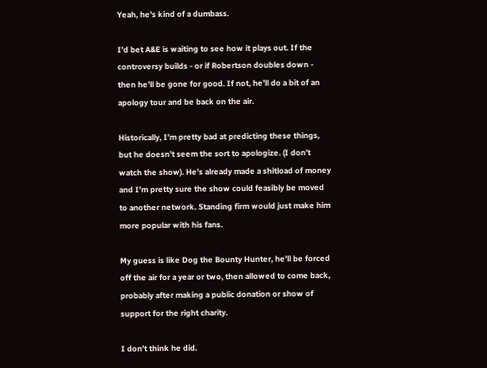Yeah, he’s kind of a dumbass.

I’d bet A&E is waiting to see how it plays out. If the controversy builds - or if Robertson doubles down - then he’ll be gone for good. If not, he’ll do a bit of an apology tour and be back on the air.

Historically, I’m pretty bad at predicting these things, but he doesn’t seem the sort to apologize. (I don’t watch the show). He’s already made a shitload of money and I’m pretty sure the show could feasibly be moved to another network. Standing firm would just make him more popular with his fans.

My guess is like Dog the Bounty Hunter, he’ll be forced off the air for a year or two, then allowed to come back, probably after making a public donation or show of support for the right charity.

I don’t think he did.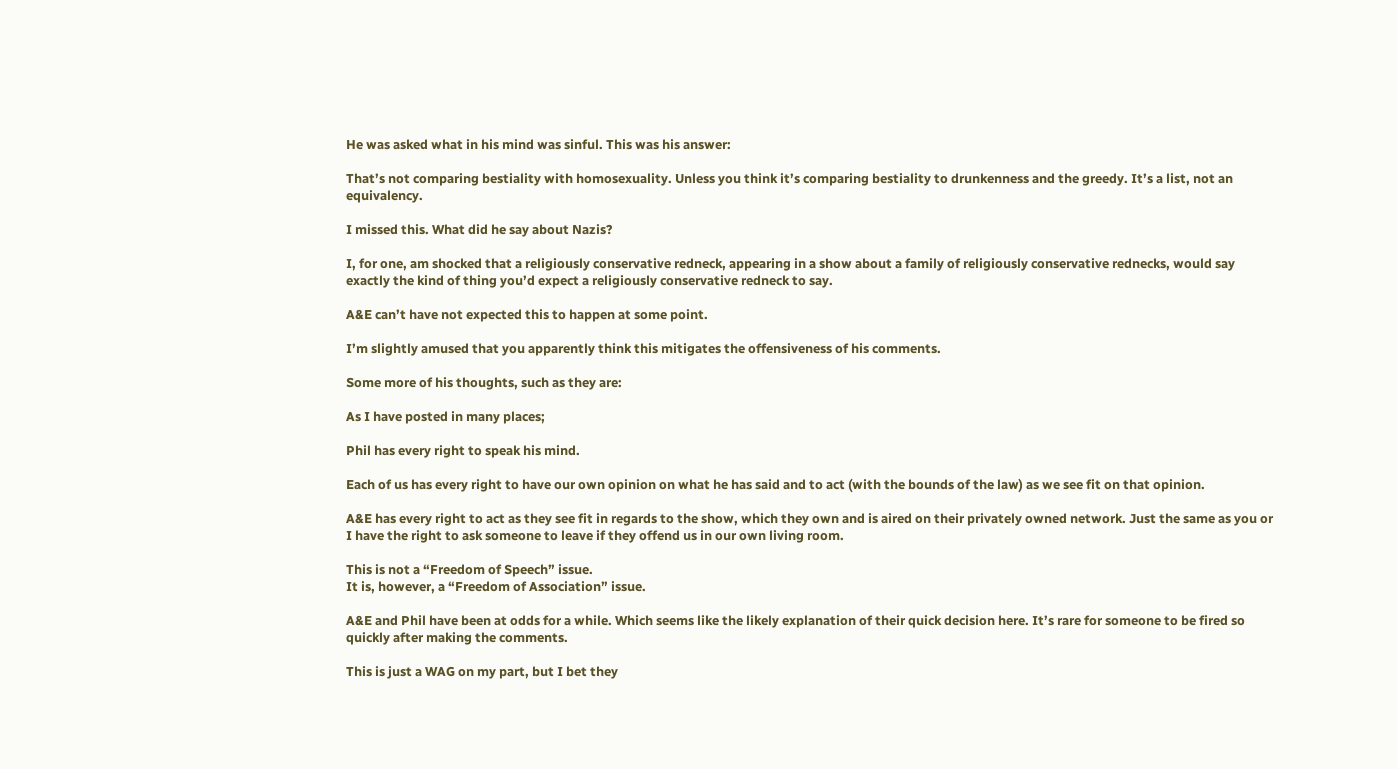He was asked what in his mind was sinful. This was his answer:

That’s not comparing bestiality with homosexuality. Unless you think it’s comparing bestiality to drunkenness and the greedy. It’s a list, not an equivalency.

I missed this. What did he say about Nazis?

I, for one, am shocked that a religiously conservative redneck, appearing in a show about a family of religiously conservative rednecks, would say exactly the kind of thing you’d expect a religiously conservative redneck to say.

A&E can’t have not expected this to happen at some point.

I’m slightly amused that you apparently think this mitigates the offensiveness of his comments.

Some more of his thoughts, such as they are:

As I have posted in many places;

Phil has every right to speak his mind.

Each of us has every right to have our own opinion on what he has said and to act (with the bounds of the law) as we see fit on that opinion.

A&E has every right to act as they see fit in regards to the show, which they own and is aired on their privately owned network. Just the same as you or I have the right to ask someone to leave if they offend us in our own living room.

This is not a “Freedom of Speech” issue.
It is, however, a “Freedom of Association” issue.

A&E and Phil have been at odds for a while. Which seems like the likely explanation of their quick decision here. It’s rare for someone to be fired so quickly after making the comments.

This is just a WAG on my part, but I bet they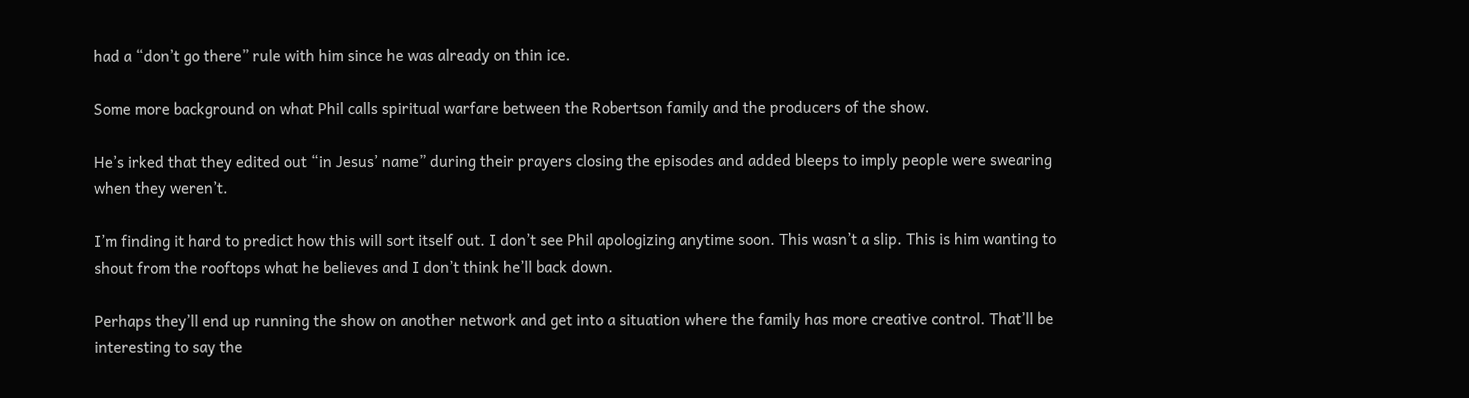had a “don’t go there” rule with him since he was already on thin ice.

Some more background on what Phil calls spiritual warfare between the Robertson family and the producers of the show.

He’s irked that they edited out “in Jesus’ name” during their prayers closing the episodes and added bleeps to imply people were swearing when they weren’t.

I’m finding it hard to predict how this will sort itself out. I don’t see Phil apologizing anytime soon. This wasn’t a slip. This is him wanting to shout from the rooftops what he believes and I don’t think he’ll back down.

Perhaps they’ll end up running the show on another network and get into a situation where the family has more creative control. That’ll be interesting to say the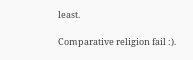least.

Comparative religion fail :).